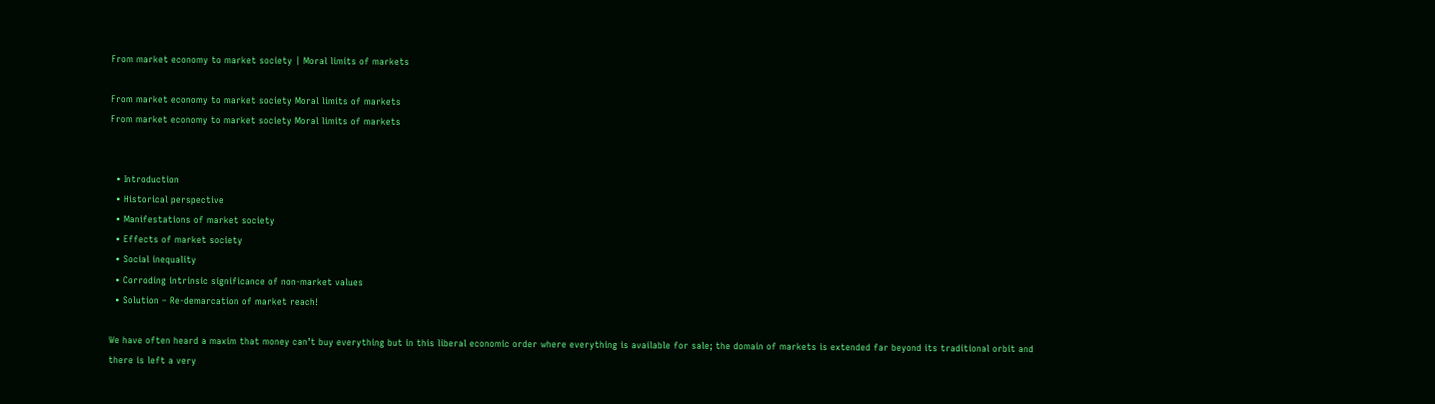From market economy to market society | Moral limits of markets

From market economy to market society Moral limits of markets
From market economy to market society Moral limits of markets


  • Introduction
  • Historical perspective
  • Manifestations of market society
  • Effects of market society
  • Social inequality
  • Corroding intrinsic significance of non-market values
  • Solution – Re-demarcation of market reach!

We have often heard a maxim that money can’t buy everything but in this liberal economic order where everything is available for sale; the domain of markets is extended far beyond its traditional orbit and there is left a very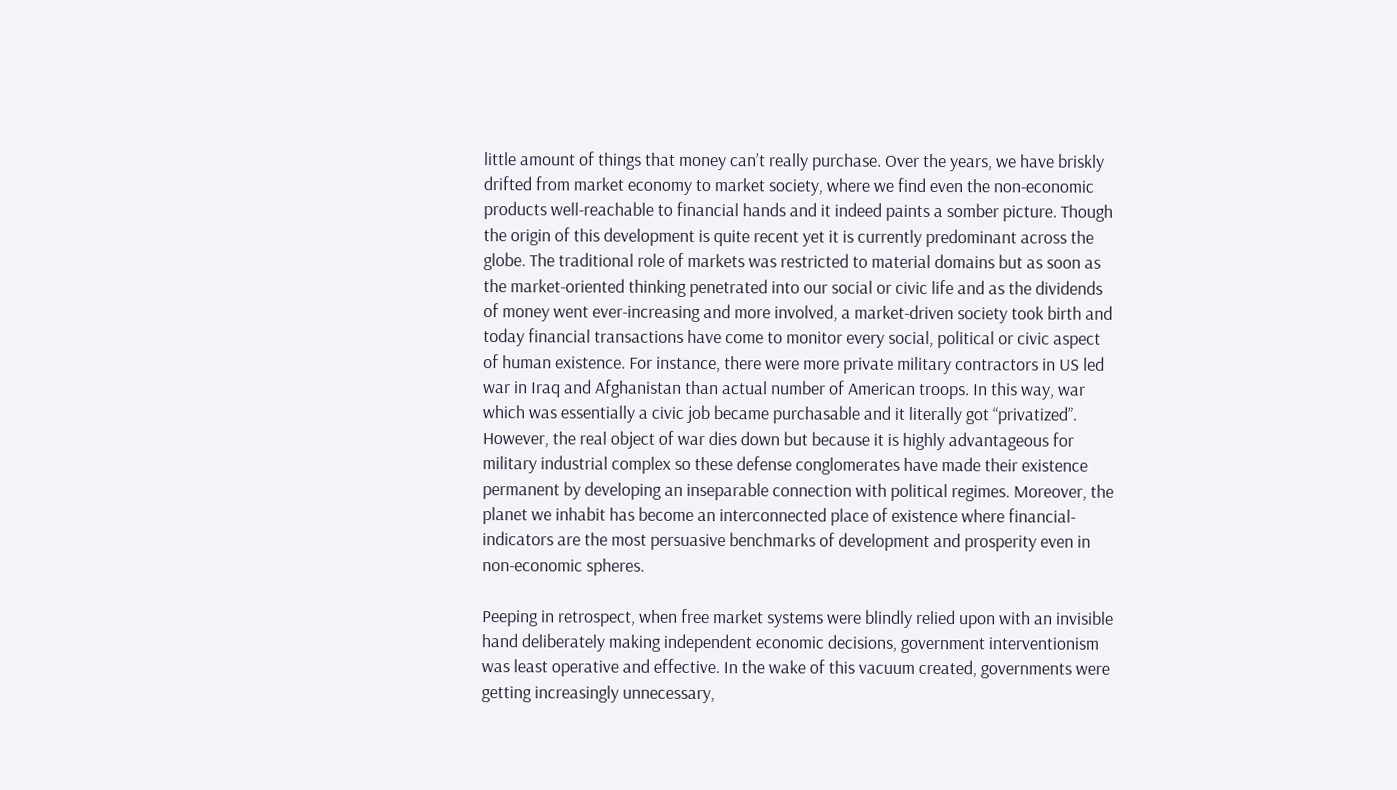little amount of things that money can’t really purchase. Over the years, we have briskly drifted from market economy to market society, where we find even the non-economic products well-reachable to financial hands and it indeed paints a somber picture. Though the origin of this development is quite recent yet it is currently predominant across the globe. The traditional role of markets was restricted to material domains but as soon as the market-oriented thinking penetrated into our social or civic life and as the dividends of money went ever-increasing and more involved, a market-driven society took birth and today financial transactions have come to monitor every social, political or civic aspect of human existence. For instance, there were more private military contractors in US led war in Iraq and Afghanistan than actual number of American troops. In this way, war which was essentially a civic job became purchasable and it literally got “privatized”. However, the real object of war dies down but because it is highly advantageous for military industrial complex so these defense conglomerates have made their existence permanent by developing an inseparable connection with political regimes. Moreover, the planet we inhabit has become an interconnected place of existence where financial-indicators are the most persuasive benchmarks of development and prosperity even in non-economic spheres.

Peeping in retrospect, when free market systems were blindly relied upon with an invisible hand deliberately making independent economic decisions, government interventionism was least operative and effective. In the wake of this vacuum created, governments were getting increasingly unnecessary,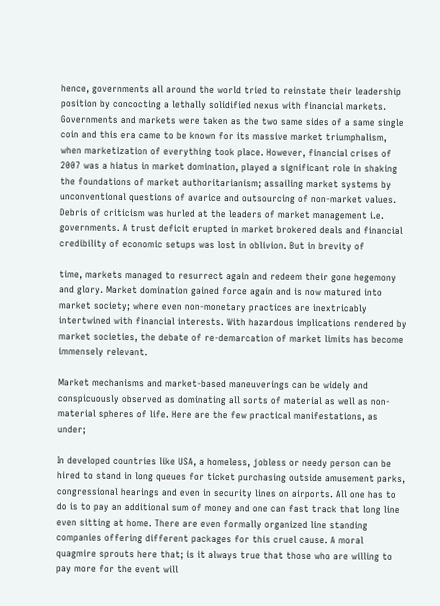hence, governments all around the world tried to reinstate their leadership position by concocting a lethally solidified nexus with financial markets. Governments and markets were taken as the two same sides of a same single coin and this era came to be known for its massive market triumphalism, when marketization of everything took place. However, financial crises of 2007 was a hiatus in market domination, played a significant role in shaking the foundations of market authoritarianism; assailing market systems by unconventional questions of avarice and outsourcing of non-market values. Debris of criticism was hurled at the leaders of market management i.e. governments. A trust deficit erupted in market brokered deals and financial credibility of economic setups was lost in oblivion. But in brevity of

time, markets managed to resurrect again and redeem their gone hegemony and glory. Market domination gained force again and is now matured into market society; where even non-monetary practices are inextricably intertwined with financial interests. With hazardous implications rendered by market societies, the debate of re-demarcation of market limits has become immensely relevant.

Market mechanisms and market-based maneuverings can be widely and conspicuously observed as dominating all sorts of material as well as non-material spheres of life. Here are the few practical manifestations, as under;

In developed countries like USA, a homeless, jobless or needy person can be hired to stand in long queues for ticket purchasing outside amusement parks, congressional hearings and even in security lines on airports. All one has to do is to pay an additional sum of money and one can fast track that long line even sitting at home. There are even formally organized line standing companies offering different packages for this cruel cause. A moral quagmire sprouts here that; is it always true that those who are willing to pay more for the event will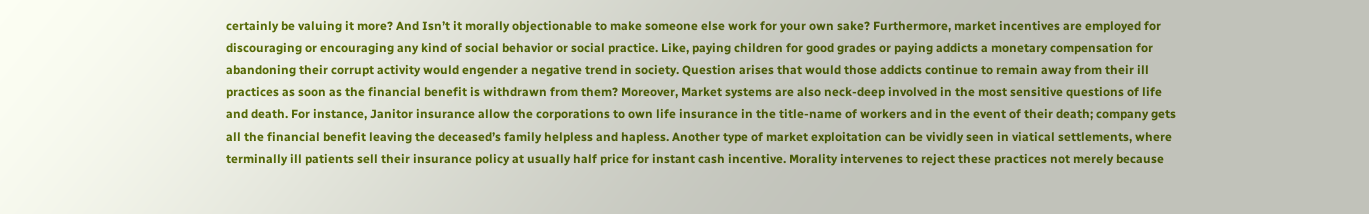certainly be valuing it more? And Isn’t it morally objectionable to make someone else work for your own sake? Furthermore, market incentives are employed for discouraging or encouraging any kind of social behavior or social practice. Like, paying children for good grades or paying addicts a monetary compensation for abandoning their corrupt activity would engender a negative trend in society. Question arises that would those addicts continue to remain away from their ill practices as soon as the financial benefit is withdrawn from them? Moreover, Market systems are also neck-deep involved in the most sensitive questions of life and death. For instance, Janitor insurance allow the corporations to own life insurance in the title-name of workers and in the event of their death; company gets all the financial benefit leaving the deceased’s family helpless and hapless. Another type of market exploitation can be vividly seen in viatical settlements, where terminally ill patients sell their insurance policy at usually half price for instant cash incentive. Morality intervenes to reject these practices not merely because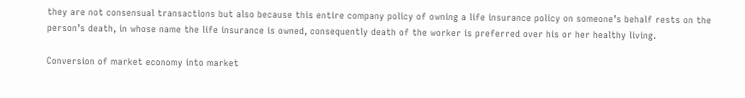they are not consensual transactions but also because this entire company policy of owning a life insurance policy on someone’s behalf rests on the person’s death, in whose name the life insurance is owned, consequently death of the worker is preferred over his or her healthy living.

Conversion of market economy into market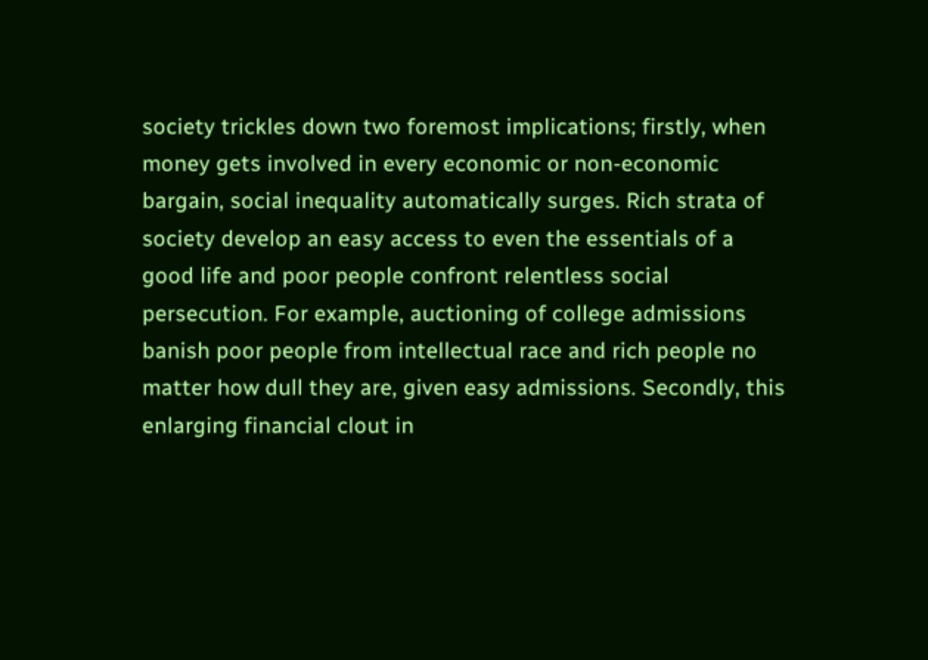society trickles down two foremost implications; firstly, when money gets involved in every economic or non-economic bargain, social inequality automatically surges. Rich strata of society develop an easy access to even the essentials of a good life and poor people confront relentless social persecution. For example, auctioning of college admissions banish poor people from intellectual race and rich people no matter how dull they are, given easy admissions. Secondly, this enlarging financial clout in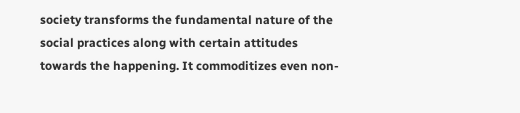society transforms the fundamental nature of the social practices along with certain attitudes towards the happening. It commoditizes even non-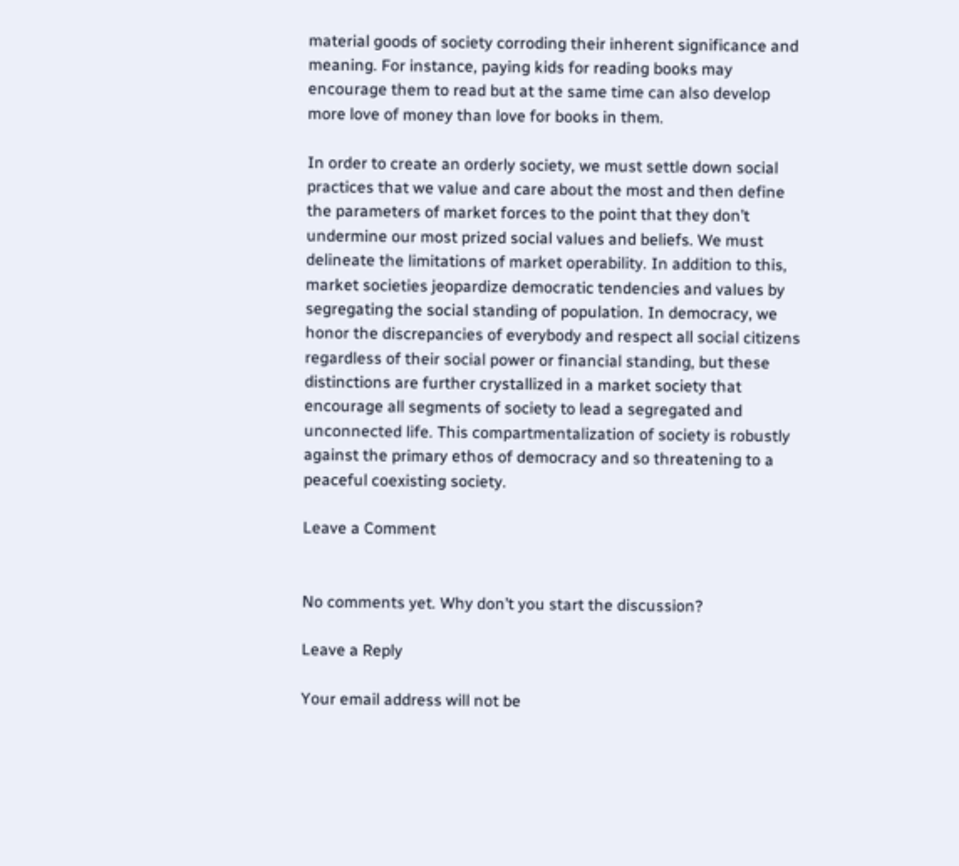material goods of society corroding their inherent significance and meaning. For instance, paying kids for reading books may encourage them to read but at the same time can also develop more love of money than love for books in them.

In order to create an orderly society, we must settle down social practices that we value and care about the most and then define the parameters of market forces to the point that they don’t undermine our most prized social values and beliefs. We must delineate the limitations of market operability. In addition to this, market societies jeopardize democratic tendencies and values by segregating the social standing of population. In democracy, we honor the discrepancies of everybody and respect all social citizens regardless of their social power or financial standing, but these distinctions are further crystallized in a market society that encourage all segments of society to lead a segregated and unconnected life. This compartmentalization of society is robustly against the primary ethos of democracy and so threatening to a peaceful coexisting society.

Leave a Comment


No comments yet. Why don’t you start the discussion?

Leave a Reply

Your email address will not be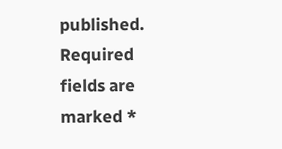published. Required fields are marked *